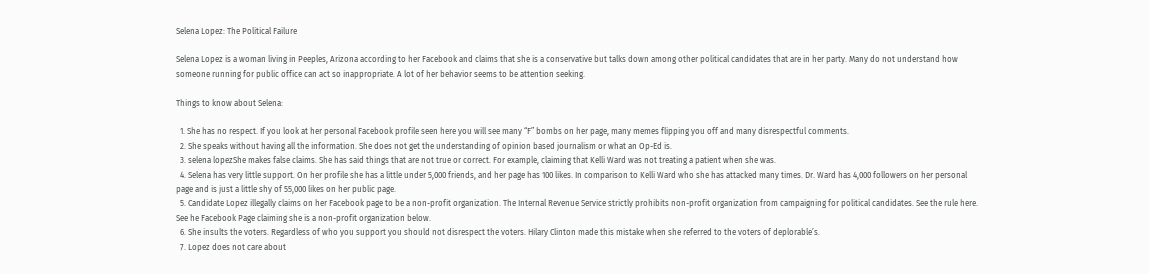Selena Lopez: The Political Failure

Selena Lopez is a woman living in Peeples, Arizona according to her Facebook and claims that she is a conservative but talks down among other political candidates that are in her party. Many do not understand how someone running for public office can act so inappropriate. A lot of her behavior seems to be attention seeking.

Things to know about Selena:

  1. She has no respect. If you look at her personal Facebook profile seen here you will see many “F” bombs on her page, many memes flipping you off and many disrespectful comments.
  2. She speaks without having all the information. She does not get the understanding of opinion based journalism or what an Op-Ed is.
  3. selena lopezShe makes false claims. She has said things that are not true or correct. For example, claiming that Kelli Ward was not treating a patient when she was.
  4. Selena has very little support. On her profile she has a little under 5,000 friends, and her page has 100 likes. In comparison to Kelli Ward who she has attacked many times. Dr. Ward has 4,000 followers on her personal page and is just a little shy of 55,000 likes on her public page.
  5. Candidate Lopez illegally claims on her Facebook page to be a non-profit organization. The Internal Revenue Service strictly prohibits non-profit organization from campaigning for political candidates. See the rule here. See he Facebook Page claiming she is a non-profit organization below.
  6. She insults the voters. Regardless of who you support you should not disrespect the voters. Hilary Clinton made this mistake when she referred to the voters of deplorable’s.
  7. Lopez does not care about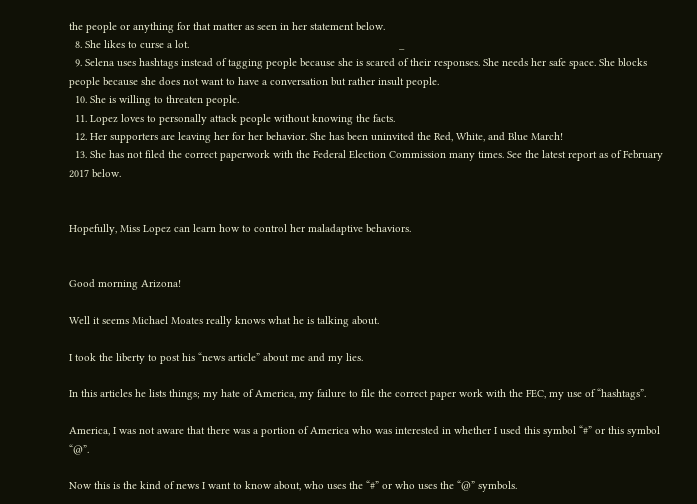the people or anything for that matter as seen in her statement below.
  8. She likes to curse a lot.                                                                      _
  9. Selena uses hashtags instead of tagging people because she is scared of their responses. She needs her safe space. She blocks people because she does not want to have a conversation but rather insult people.
  10. She is willing to threaten people.
  11. Lopez loves to personally attack people without knowing the facts.
  12. Her supporters are leaving her for her behavior. She has been uninvited the Red, White, and Blue March!
  13. She has not filed the correct paperwork with the Federal Election Commission many times. See the latest report as of February 2017 below.


Hopefully, Miss Lopez can learn how to control her maladaptive behaviors.


Good morning Arizona!

Well it seems Michael Moates really knows what he is talking about.

I took the liberty to post his “news article” about me and my lies.

In this articles he lists things; my hate of America, my failure to file the correct paper work with the FEC, my use of “hashtags”.

America, I was not aware that there was a portion of America who was interested in whether I used this symbol “#” or this symbol “@”.

Now this is the kind of news I want to know about, who uses the “#” or who uses the “@” symbols.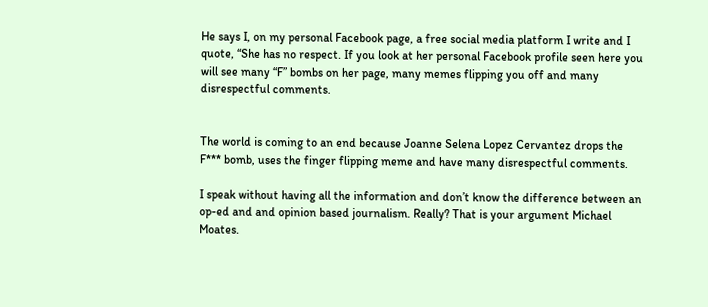He says I, on my personal Facebook page, a free social media platform I write and I quote, “She has no respect. If you look at her personal Facebook profile seen here you will see many “F” bombs on her page, many memes flipping you off and many disrespectful comments.


The world is coming to an end because Joanne Selena Lopez Cervantez drops the F*** bomb, uses the finger flipping meme and have many disrespectful comments.

I speak without having all the information and don’t know the difference between an op-ed and and opinion based journalism. Really? That is your argument Michael Moates.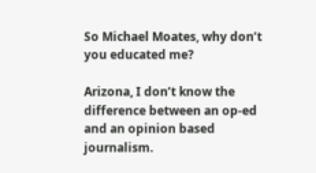So Michael Moates, why don’t you educated me?

Arizona, I don’t know the difference between an op-ed and an opinion based journalism.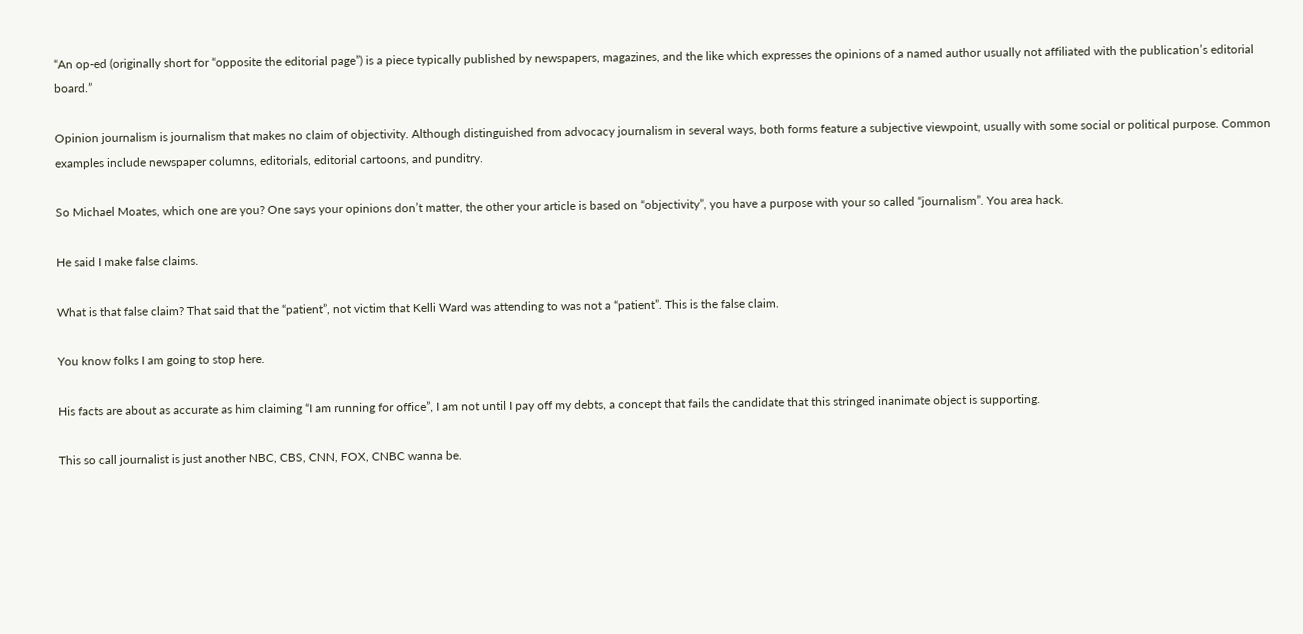“An op-ed (originally short for “opposite the editorial page”) is a piece typically published by newspapers, magazines, and the like which expresses the opinions of a named author usually not affiliated with the publication’s editorial board.”

Opinion journalism is journalism that makes no claim of objectivity. Although distinguished from advocacy journalism in several ways, both forms feature a subjective viewpoint, usually with some social or political purpose. Common examples include newspaper columns, editorials, editorial cartoons, and punditry.

So Michael Moates, which one are you? One says your opinions don’t matter, the other your article is based on “objectivity”, you have a purpose with your so called “journalism”. You area hack.

He said I make false claims.

What is that false claim? That said that the “patient”, not victim that Kelli Ward was attending to was not a “patient”. This is the false claim.

You know folks I am going to stop here.

His facts are about as accurate as him claiming “I am running for office”, I am not until I pay off my debts, a concept that fails the candidate that this stringed inanimate object is supporting.

This so call journalist is just another NBC, CBS, CNN, FOX, CNBC wanna be.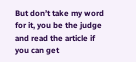But don’t take my word for it, you be the judge and read the article if you can get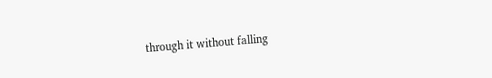through it without falling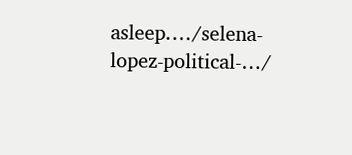asleep.…/selena-lopez-political-…/